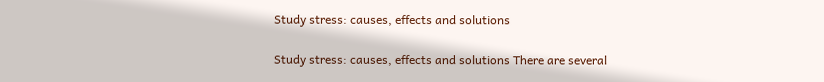Study stress: causes, effects and solutions

Study stress: causes, effects and solutions There are several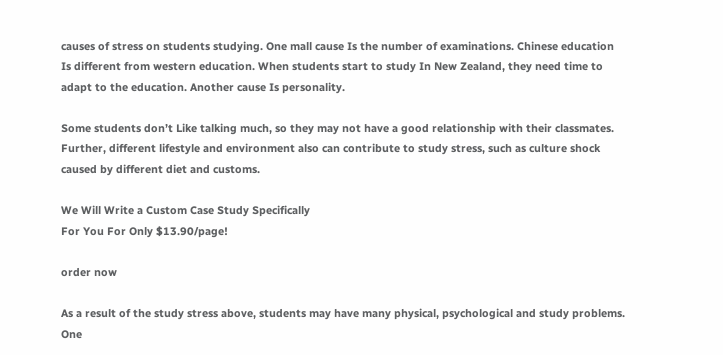causes of stress on students studying. One mall cause Is the number of examinations. Chinese education Is different from western education. When students start to study In New Zealand, they need time to adapt to the education. Another cause Is personality.

Some students don’t Like talking much, so they may not have a good relationship with their classmates. Further, different lifestyle and environment also can contribute to study stress, such as culture shock caused by different diet and customs.

We Will Write a Custom Case Study Specifically
For You For Only $13.90/page!

order now

As a result of the study stress above, students may have many physical, psychological and study problems. One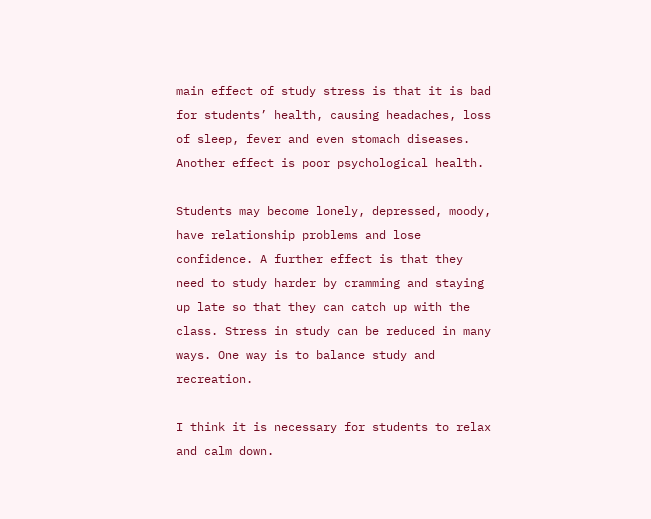main effect of study stress is that it is bad for students’ health, causing headaches, loss of sleep, fever and even stomach diseases. Another effect is poor psychological health.

Students may become lonely, depressed, moody, have relationship problems and lose confidence. A further effect is that they need to study harder by cramming and staying up late so that they can catch up with the class. Stress in study can be reduced in many ways. One way is to balance study and recreation.

I think it is necessary for students to relax and calm down.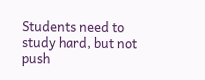Students need to study hard, but not push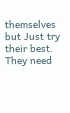themselves but Just try their best. They need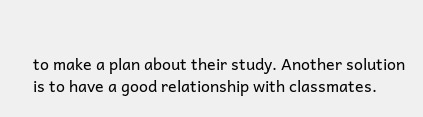to make a plan about their study. Another solution is to have a good relationship with classmates.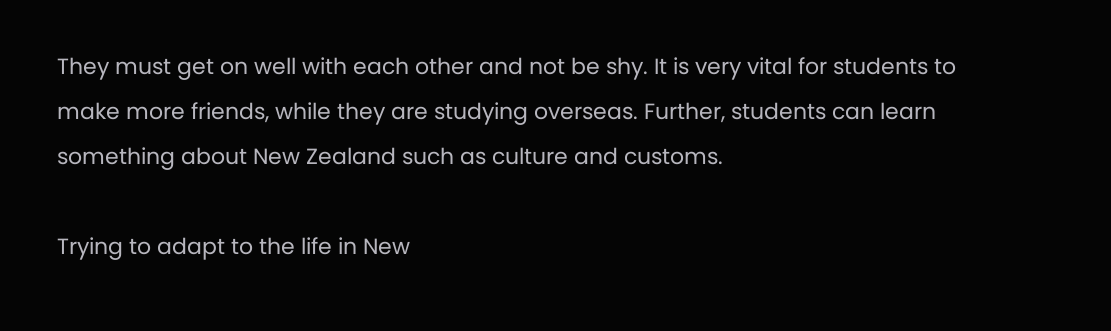They must get on well with each other and not be shy. It is very vital for students to make more friends, while they are studying overseas. Further, students can learn something about New Zealand such as culture and customs.

Trying to adapt to the life in New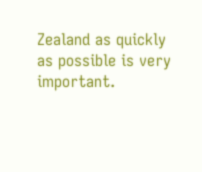Zealand as quickly as possible is very important.